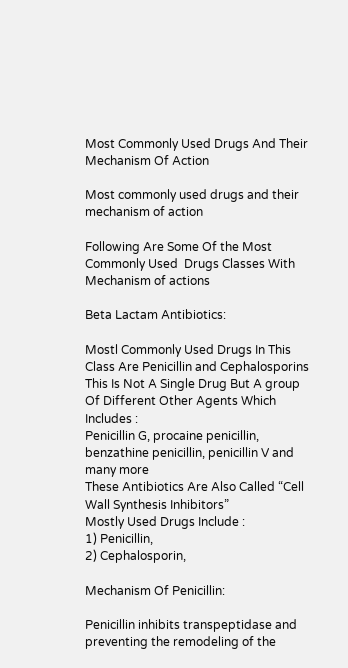Most Commonly Used Drugs And Their Mechanism Of Action

Most commonly used drugs and their mechanism of action

Following Are Some Of the Most Commonly Used  Drugs Classes With Mechanism of actions

Beta Lactam Antibiotics:

Mostl Commonly Used Drugs In This Class Are Penicillin and Cephalosporins
This Is Not A Single Drug But A group Of Different Other Agents Which Includes :
Penicillin G, procaine penicillin, benzathine penicillin, penicillin V and many more
These Antibiotics Are Also Called “Cell Wall Synthesis Inhibitors”
Mostly Used Drugs Include :
1) Penicillin,
2) Cephalosporin,

Mechanism Of Penicillin:

Penicillin inhibits transpeptidase and preventing the remodeling of the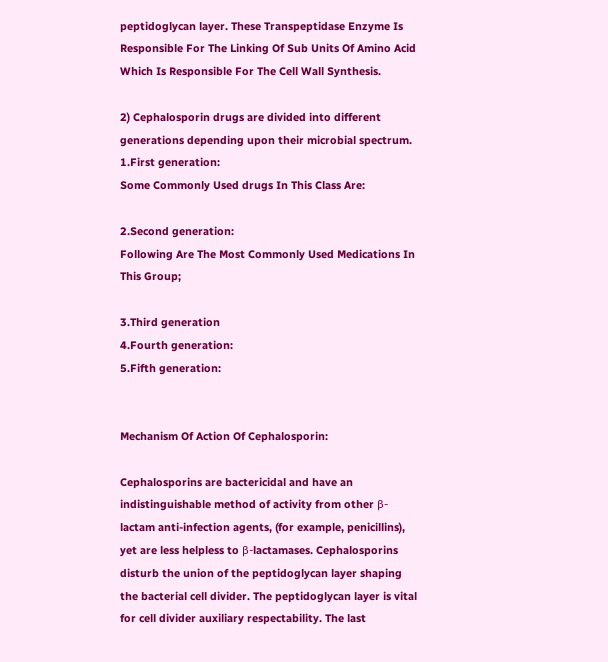peptidoglycan layer. These Transpeptidase Enzyme Is Responsible For The Linking Of Sub Units Of Amino Acid Which Is Responsible For The Cell Wall Synthesis.

2) Cephalosporin drugs are divided into different generations depending upon their microbial spectrum.
1.First generation:
Some Commonly Used drugs In This Class Are:

2.Second generation:
Following Are The Most Commonly Used Medications In This Group;

3.Third generation
4.Fourth generation:
5.Fifth generation:


Mechanism Of Action Of Cephalosporin:

Cephalosporins are bactericidal and have an indistinguishable method of activity from other β-lactam anti-infection agents, (for example, penicillins), yet are less helpless to β-lactamases. Cephalosporins disturb the union of the peptidoglycan layer shaping the bacterial cell divider. The peptidoglycan layer is vital for cell divider auxiliary respectability. The last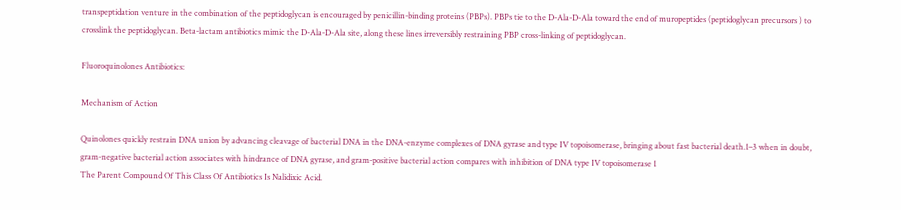transpeptidation venture in the combination of the peptidoglycan is encouraged by penicillin-binding proteins (PBPs). PBPs tie to the D-Ala-D-Ala toward the end of muropeptides (peptidoglycan precursors ) to crosslink the peptidoglycan. Beta-lactam antibiotics mimic the D-Ala-D-Ala site, along these lines irreversibly restraining PBP cross-linking of peptidoglycan.

Fluoroquinolones Antibiotics:

Mechanism of Action

Quinolones quickly restrain DNA union by advancing cleavage of bacterial DNA in the DNA-enzyme complexes of DNA gyrase and type IV topoisomerase, bringing about fast bacterial death.1–3 when in doubt, gram-negative bacterial action associates with hindrance of DNA gyrase, and gram-positive bacterial action compares with inhibition of DNA type IV topoisomerase 1
The Parent Compound Of This Class Of Antibiotics Is Nalidixic Acid.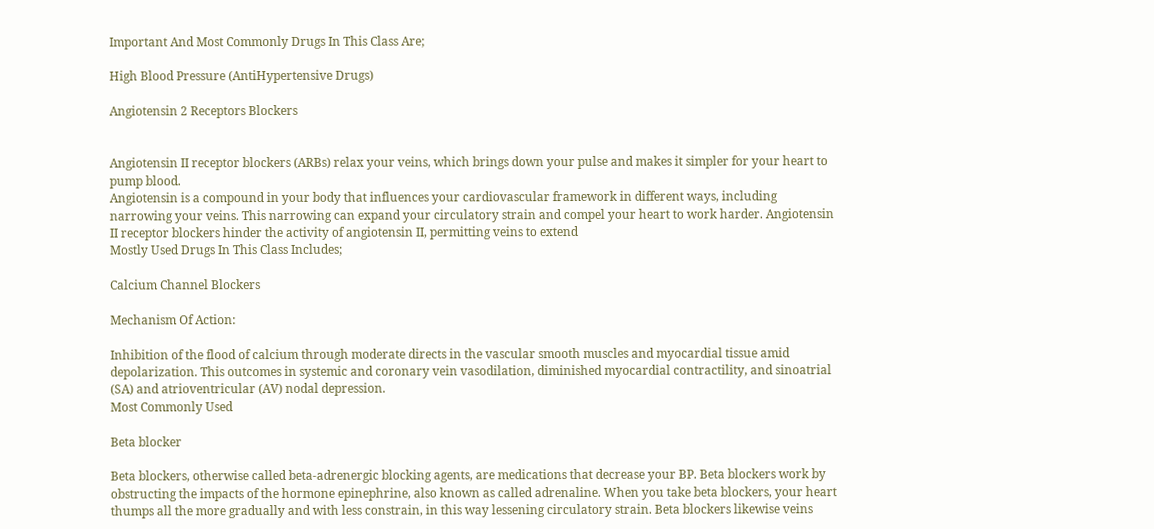Important And Most Commonly Drugs In This Class Are;

High Blood Pressure (AntiHypertensive Drugs)

Angiotensin 2 Receptors Blockers


Angiotensin II receptor blockers (ARBs) relax your veins, which brings down your pulse and makes it simpler for your heart to pump blood.
Angiotensin is a compound in your body that influences your cardiovascular framework in different ways, including narrowing your veins. This narrowing can expand your circulatory strain and compel your heart to work harder. Angiotensin II receptor blockers hinder the activity of angiotensin II, permitting veins to extend
Mostly Used Drugs In This Class Includes;

Calcium Channel Blockers

Mechanism Of Action:

Inhibition of the flood of calcium through moderate directs in the vascular smooth muscles and myocardial tissue amid depolarization. This outcomes in systemic and coronary vein vasodilation, diminished myocardial contractility, and sinoatrial (SA) and atrioventricular (AV) nodal depression.
Most Commonly Used

Beta blocker

Beta blockers, otherwise called beta-adrenergic blocking agents, are medications that decrease your BP. Beta blockers work by obstructing the impacts of the hormone epinephrine, also known as called adrenaline. When you take beta blockers, your heart thumps all the more gradually and with less constrain, in this way lessening circulatory strain. Beta blockers likewise veins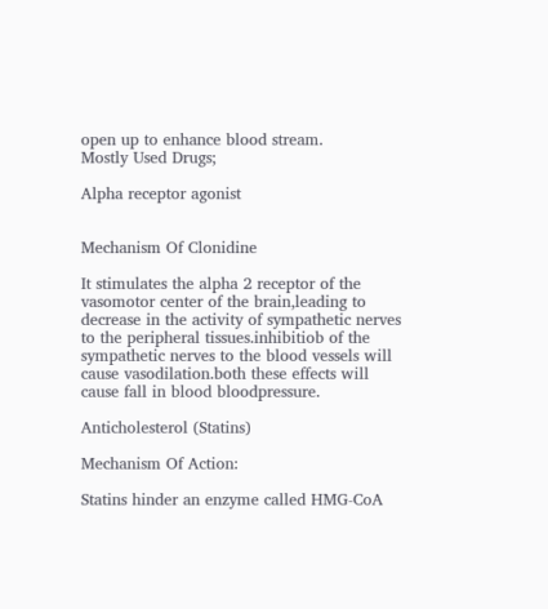open up to enhance blood stream.
Mostly Used Drugs;

Alpha receptor agonist


Mechanism Of Clonidine

It stimulates the alpha 2 receptor of the vasomotor center of the brain,leading to decrease in the activity of sympathetic nerves to the peripheral tissues.inhibitiob of the sympathetic nerves to the blood vessels will cause vasodilation.both these effects will cause fall in blood bloodpressure.

Anticholesterol (Statins)

Mechanism Of Action:

Statins hinder an enzyme called HMG-CoA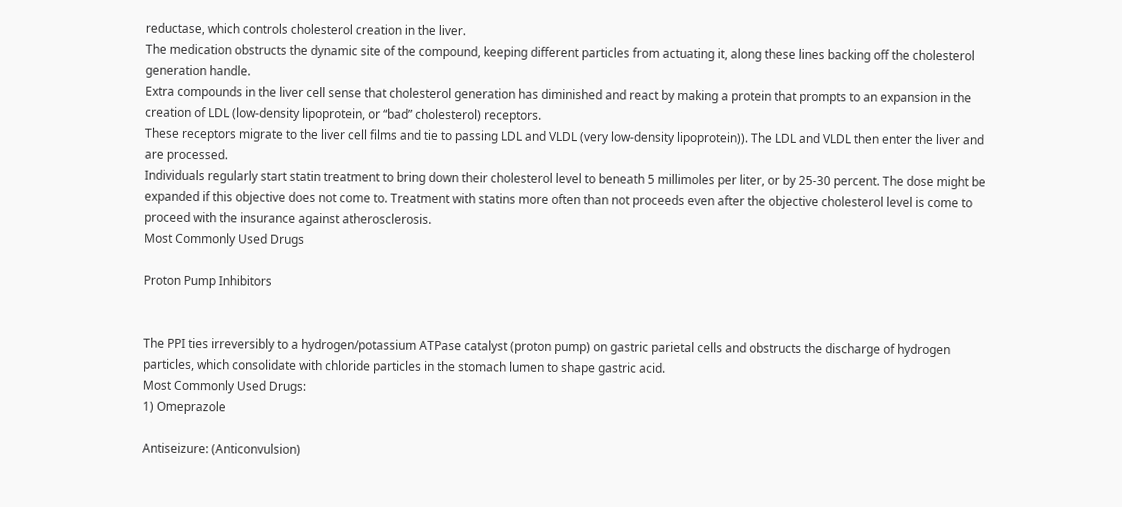reductase, which controls cholesterol creation in the liver.
The medication obstructs the dynamic site of the compound, keeping different particles from actuating it, along these lines backing off the cholesterol generation handle.
Extra compounds in the liver cell sense that cholesterol generation has diminished and react by making a protein that prompts to an expansion in the creation of LDL (low-density lipoprotein, or “bad” cholesterol) receptors.
These receptors migrate to the liver cell films and tie to passing LDL and VLDL (very low-density lipoprotein)). The LDL and VLDL then enter the liver and are processed.
Individuals regularly start statin treatment to bring down their cholesterol level to beneath 5 millimoles per liter, or by 25-30 percent. The dose might be expanded if this objective does not come to. Treatment with statins more often than not proceeds even after the objective cholesterol level is come to proceed with the insurance against atherosclerosis.
Most Commonly Used Drugs

Proton Pump Inhibitors


The PPI ties irreversibly to a hydrogen/potassium ATPase catalyst (proton pump) on gastric parietal cells and obstructs the discharge of hydrogen particles, which consolidate with chloride particles in the stomach lumen to shape gastric acid.
Most Commonly Used Drugs:
1) Omeprazole

Antiseizure: (Anticonvulsion)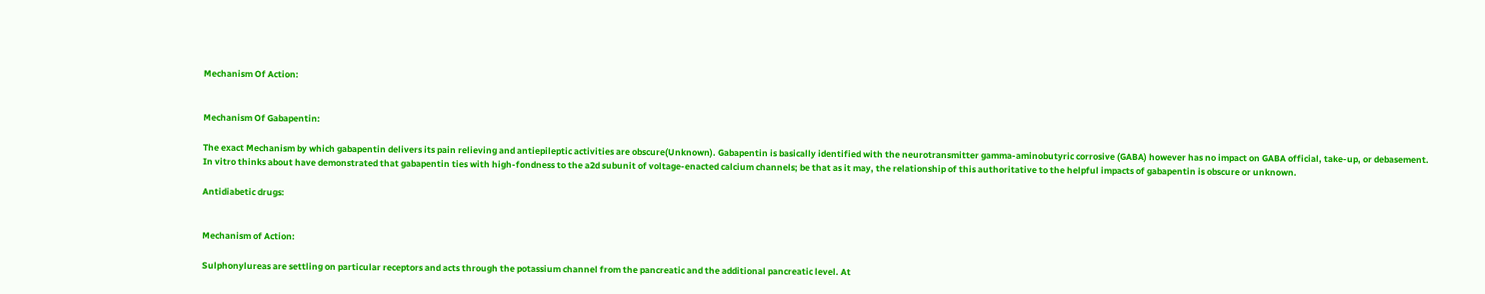Mechanism Of Action:


Mechanism Of Gabapentin:

The exact Mechanism by which gabapentin delivers its pain relieving and antiepileptic activities are obscure(Unknown). Gabapentin is basically identified with the neurotransmitter gamma-aminobutyric corrosive (GABA) however has no impact on GABA official, take-up, or debasement. In vitro thinks about have demonstrated that gabapentin ties with high-fondness to the a2d subunit of voltage-enacted calcium channels; be that as it may, the relationship of this authoritative to the helpful impacts of gabapentin is obscure or unknown.

Antidiabetic drugs:


Mechanism of Action:

Sulphonylureas are settling on particular receptors and acts through the potassium channel from the pancreatic and the additional pancreatic level. At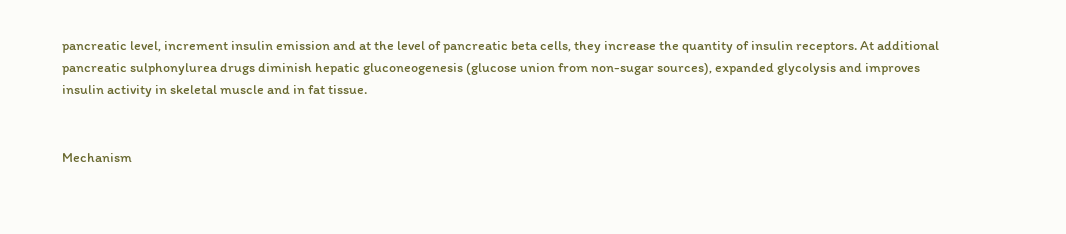pancreatic level, increment insulin emission and at the level of pancreatic beta cells, they increase the quantity of insulin receptors. At additional pancreatic sulphonylurea drugs diminish hepatic gluconeogenesis (glucose union from non-sugar sources), expanded glycolysis and improves insulin activity in skeletal muscle and in fat tissue.


Mechanism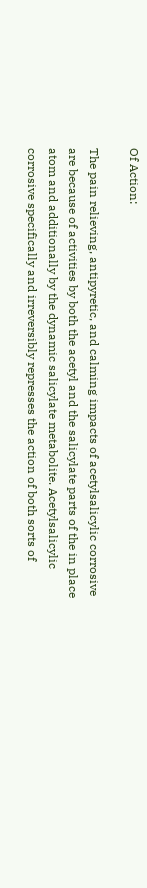Of Action:

The pain relieving, antipyretic, and calming impacts of acetylsalicylic corrosive are because of activities by both the acetyl and the salicylate parts of the in place atom and additionally by the dynamic salicylate metabolite. Acetylsalicylic corrosive specifically and irreversibly represses the action of both sorts of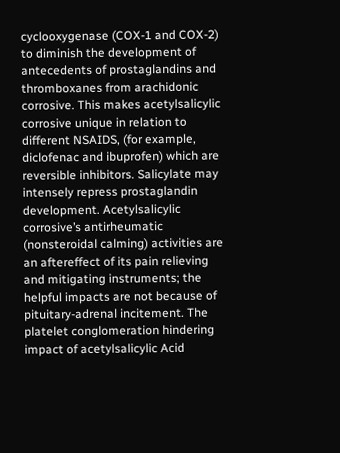cyclooxygenase (COX-1 and COX-2) to diminish the development of antecedents of prostaglandins and thromboxanes from arachidonic corrosive. This makes acetylsalicylic corrosive unique in relation to different NSAIDS, (for example, diclofenac and ibuprofen) which are reversible inhibitors. Salicylate may intensely repress prostaglandin development. Acetylsalicylic corrosive’s antirheumatic (nonsteroidal calming) activities are an aftereffect of its pain relieving and mitigating instruments; the helpful impacts are not because of pituitary-adrenal incitement. The platelet conglomeration hindering impact of acetylsalicylic Acid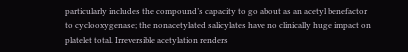particularly includes the compound’s capacity to go about as an acetyl benefactor to cyclooxygenase; the nonacetylated salicylates have no clinically huge impact on platelet total. Irreversible acetylation renders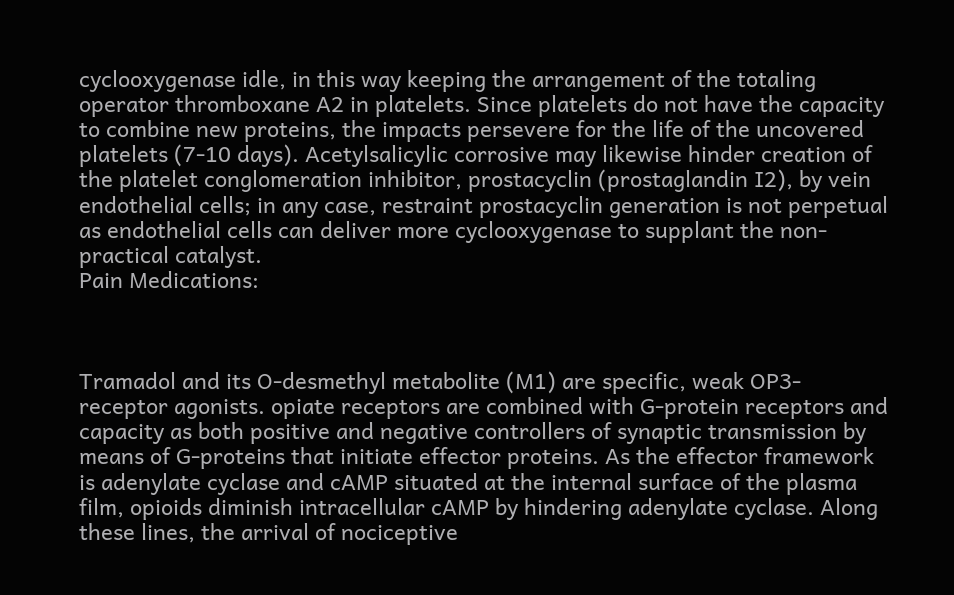cyclooxygenase idle, in this way keeping the arrangement of the totaling operator thromboxane A2 in platelets. Since platelets do not have the capacity to combine new proteins, the impacts persevere for the life of the uncovered platelets (7-10 days). Acetylsalicylic corrosive may likewise hinder creation of the platelet conglomeration inhibitor, prostacyclin (prostaglandin I2), by vein endothelial cells; in any case, restraint prostacyclin generation is not perpetual as endothelial cells can deliver more cyclooxygenase to supplant the non-practical catalyst.
Pain Medications:



Tramadol and its O-desmethyl metabolite (M1) are specific, weak OP3-receptor agonists. opiate receptors are combined with G-protein receptors and capacity as both positive and negative controllers of synaptic transmission by means of G-proteins that initiate effector proteins. As the effector framework is adenylate cyclase and cAMP situated at the internal surface of the plasma film, opioids diminish intracellular cAMP by hindering adenylate cyclase. Along these lines, the arrival of nociceptive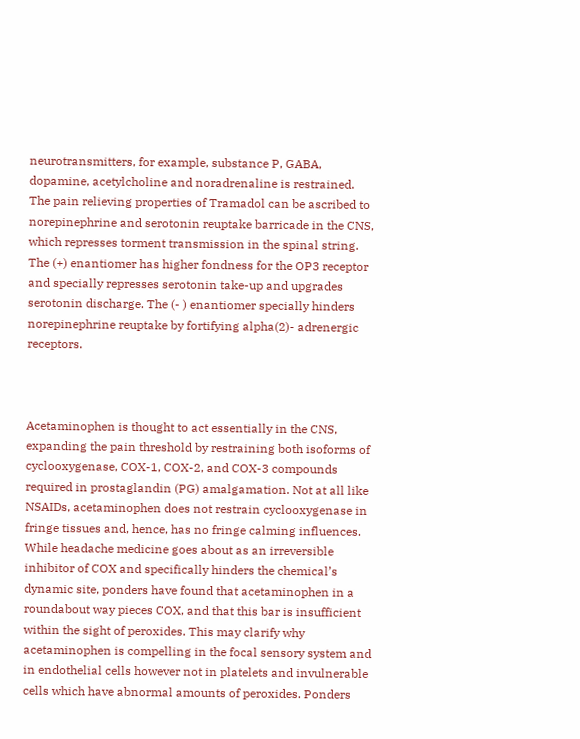neurotransmitters, for example, substance P, GABA, dopamine, acetylcholine and noradrenaline is restrained. The pain relieving properties of Tramadol can be ascribed to norepinephrine and serotonin reuptake barricade in the CNS, which represses torment transmission in the spinal string. The (+) enantiomer has higher fondness for the OP3 receptor and specially represses serotonin take-up and upgrades serotonin discharge. The (- ) enantiomer specially hinders norepinephrine reuptake by fortifying alpha(2)- adrenergic receptors.



Acetaminophen is thought to act essentially in the CNS, expanding the pain threshold by restraining both isoforms of cyclooxygenase, COX-1, COX-2, and COX-3 compounds required in prostaglandin (PG) amalgamation. Not at all like NSAIDs, acetaminophen does not restrain cyclooxygenase in fringe tissues and, hence, has no fringe calming influences. While headache medicine goes about as an irreversible inhibitor of COX and specifically hinders the chemical’s dynamic site, ponders have found that acetaminophen in a roundabout way pieces COX, and that this bar is insufficient within the sight of peroxides. This may clarify why acetaminophen is compelling in the focal sensory system and in endothelial cells however not in platelets and invulnerable cells which have abnormal amounts of peroxides. Ponders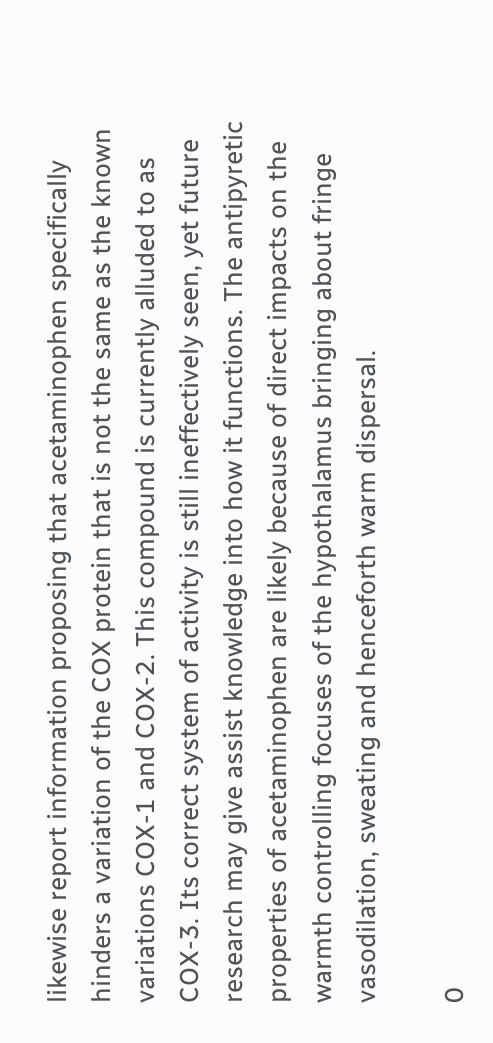likewise report information proposing that acetaminophen specifically hinders a variation of the COX protein that is not the same as the known variations COX-1 and COX-2. This compound is currently alluded to as COX-3. Its correct system of activity is still ineffectively seen, yet future research may give assist knowledge into how it functions. The antipyretic properties of acetaminophen are likely because of direct impacts on the warmth controlling focuses of the hypothalamus bringing about fringe vasodilation, sweating and henceforth warm dispersal.

0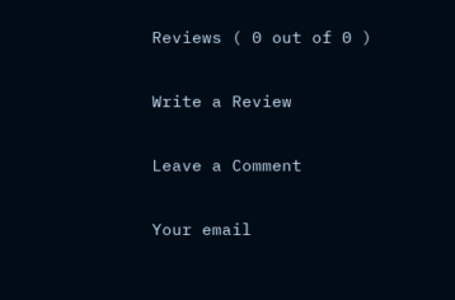Reviews ( 0 out of 0 )

Write a Review

Leave a Comment

Your email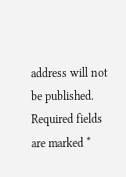address will not be published. Required fields are marked *